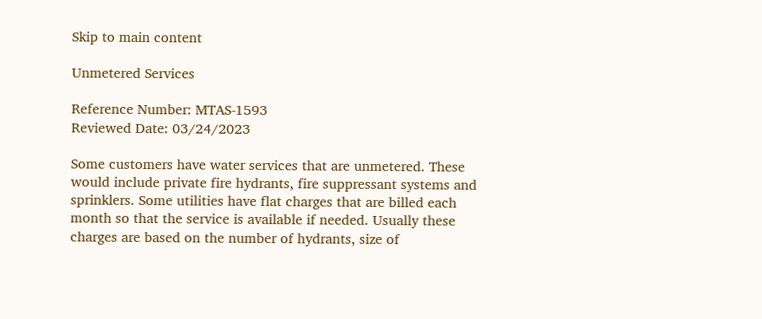Skip to main content

Unmetered Services

Reference Number: MTAS-1593
Reviewed Date: 03/24/2023

Some customers have water services that are unmetered. These would include private fire hydrants, fire suppressant systems and sprinklers. Some utilities have flat charges that are billed each month so that the service is available if needed. Usually these charges are based on the number of hydrants, size of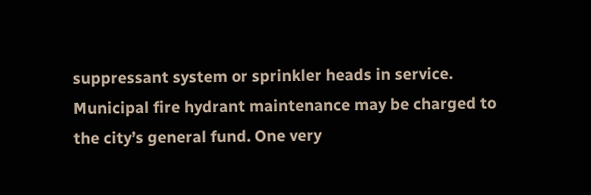suppressant system or sprinkler heads in service. Municipal fire hydrant maintenance may be charged to the city’s general fund. One very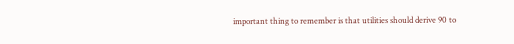important thing to remember is that utilities should derive 90 to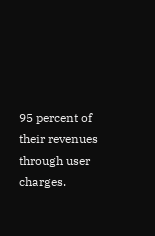95 percent of their revenues through user charges.